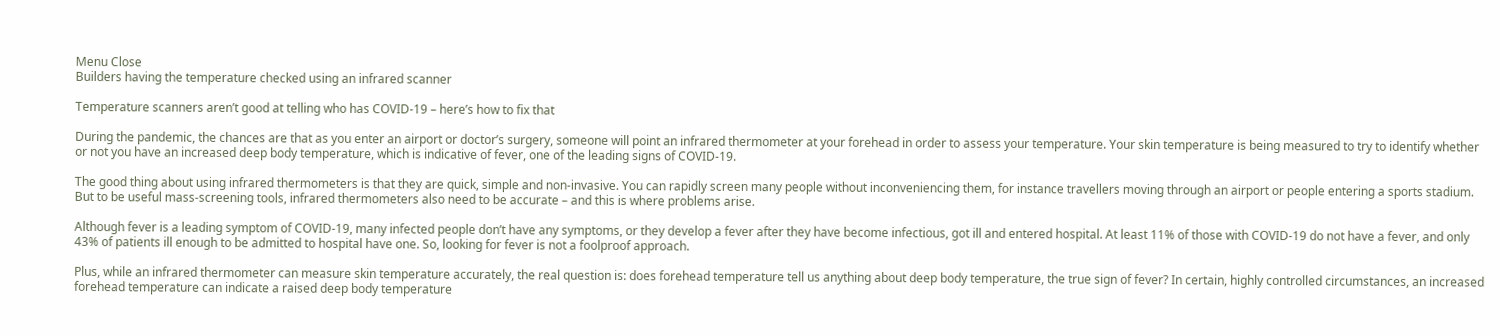Menu Close
Builders having the temperature checked using an infrared scanner

Temperature scanners aren’t good at telling who has COVID-19 – here’s how to fix that

During the pandemic, the chances are that as you enter an airport or doctor’s surgery, someone will point an infrared thermometer at your forehead in order to assess your temperature. Your skin temperature is being measured to try to identify whether or not you have an increased deep body temperature, which is indicative of fever, one of the leading signs of COVID-19.

The good thing about using infrared thermometers is that they are quick, simple and non-invasive. You can rapidly screen many people without inconveniencing them, for instance travellers moving through an airport or people entering a sports stadium. But to be useful mass-screening tools, infrared thermometers also need to be accurate – and this is where problems arise.

Although fever is a leading symptom of COVID-19, many infected people don’t have any symptoms, or they develop a fever after they have become infectious, got ill and entered hospital. At least 11% of those with COVID-19 do not have a fever, and only 43% of patients ill enough to be admitted to hospital have one. So, looking for fever is not a foolproof approach.

Plus, while an infrared thermometer can measure skin temperature accurately, the real question is: does forehead temperature tell us anything about deep body temperature, the true sign of fever? In certain, highly controlled circumstances, an increased forehead temperature can indicate a raised deep body temperature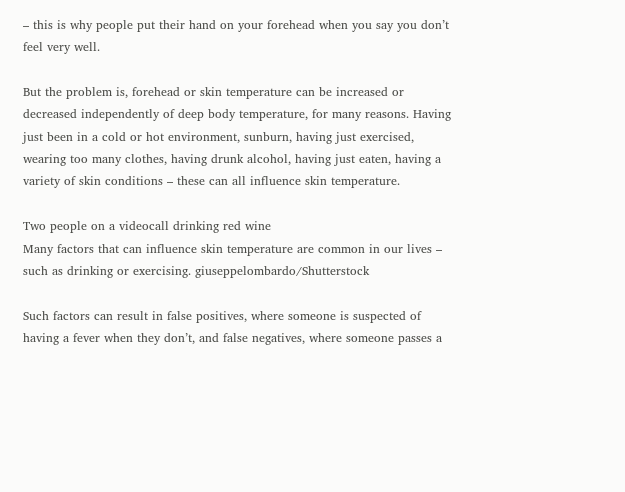– this is why people put their hand on your forehead when you say you don’t feel very well.

But the problem is, forehead or skin temperature can be increased or decreased independently of deep body temperature, for many reasons. Having just been in a cold or hot environment, sunburn, having just exercised, wearing too many clothes, having drunk alcohol, having just eaten, having a variety of skin conditions – these can all influence skin temperature.

Two people on a videocall drinking red wine
Many factors that can influence skin temperature are common in our lives – such as drinking or exercising. giuseppelombardo/Shutterstock

Such factors can result in false positives, where someone is suspected of having a fever when they don’t, and false negatives, where someone passes a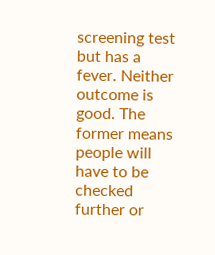screening test but has a fever. Neither outcome is good. The former means people will have to be checked further or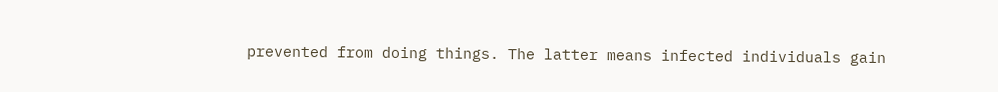prevented from doing things. The latter means infected individuals gain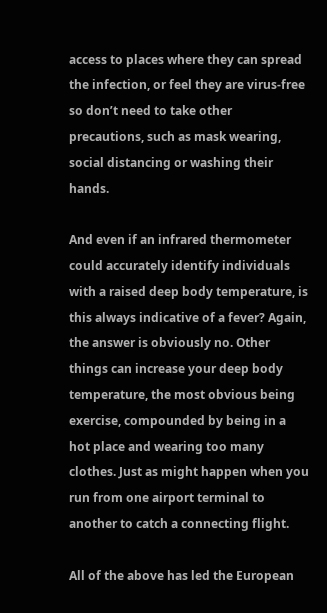access to places where they can spread the infection, or feel they are virus-free so don’t need to take other precautions, such as mask wearing, social distancing or washing their hands.

And even if an infrared thermometer could accurately identify individuals with a raised deep body temperature, is this always indicative of a fever? Again, the answer is obviously no. Other things can increase your deep body temperature, the most obvious being exercise, compounded by being in a hot place and wearing too many clothes. Just as might happen when you run from one airport terminal to another to catch a connecting flight.

All of the above has led the European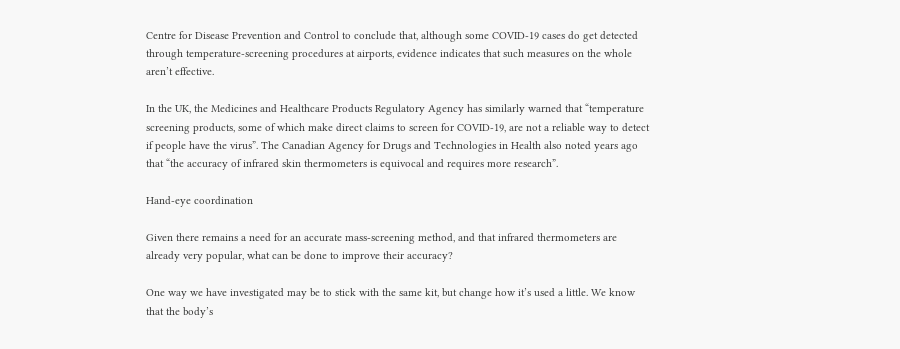Centre for Disease Prevention and Control to conclude that, although some COVID-19 cases do get detected through temperature-screening procedures at airports, evidence indicates that such measures on the whole aren’t effective.

In the UK, the Medicines and Healthcare Products Regulatory Agency has similarly warned that “temperature screening products, some of which make direct claims to screen for COVID-19, are not a reliable way to detect if people have the virus”. The Canadian Agency for Drugs and Technologies in Health also noted years ago that “the accuracy of infrared skin thermometers is equivocal and requires more research”.

Hand-eye coordination

Given there remains a need for an accurate mass-screening method, and that infrared thermometers are already very popular, what can be done to improve their accuracy?

One way we have investigated may be to stick with the same kit, but change how it’s used a little. We know that the body’s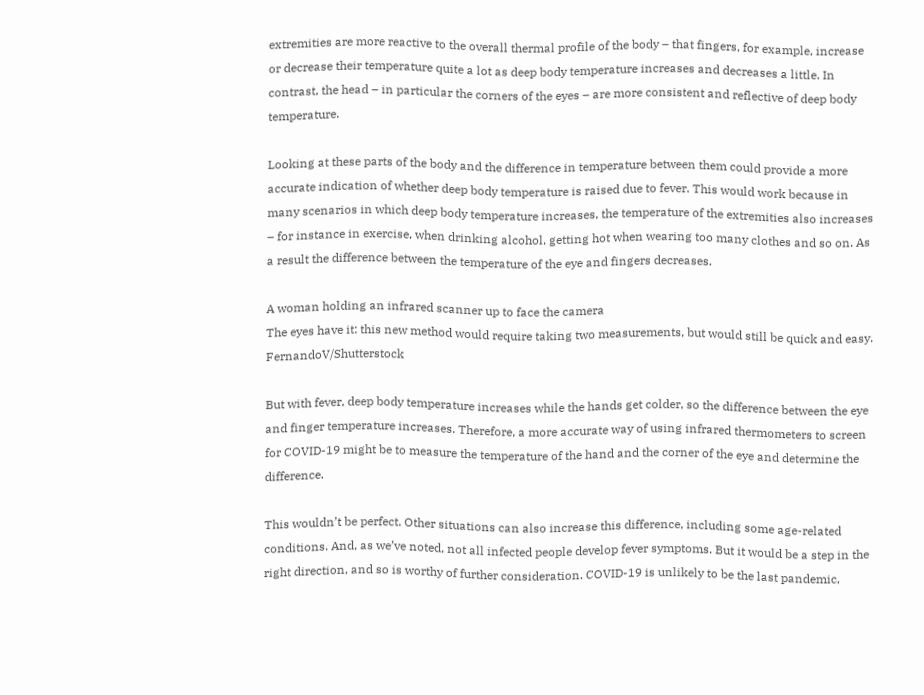extremities are more reactive to the overall thermal profile of the body – that fingers, for example, increase or decrease their temperature quite a lot as deep body temperature increases and decreases a little. In contrast, the head – in particular the corners of the eyes – are more consistent and reflective of deep body temperature.

Looking at these parts of the body and the difference in temperature between them could provide a more accurate indication of whether deep body temperature is raised due to fever. This would work because in many scenarios in which deep body temperature increases, the temperature of the extremities also increases – for instance in exercise, when drinking alcohol, getting hot when wearing too many clothes and so on. As a result the difference between the temperature of the eye and fingers decreases.

A woman holding an infrared scanner up to face the camera
The eyes have it: this new method would require taking two measurements, but would still be quick and easy. FernandoV/Shutterstock

But with fever, deep body temperature increases while the hands get colder, so the difference between the eye and finger temperature increases. Therefore, a more accurate way of using infrared thermometers to screen for COVID-19 might be to measure the temperature of the hand and the corner of the eye and determine the difference.

This wouldn’t be perfect. Other situations can also increase this difference, including some age-related conditions. And, as we’ve noted, not all infected people develop fever symptoms. But it would be a step in the right direction, and so is worthy of further consideration. COVID-19 is unlikely to be the last pandemic,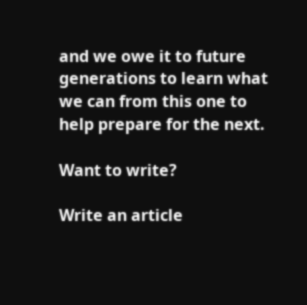and we owe it to future generations to learn what we can from this one to help prepare for the next.

Want to write?

Write an article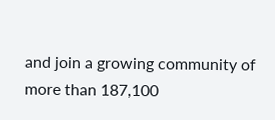and join a growing community of more than 187,100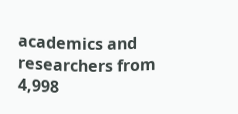academics and researchers from 4,998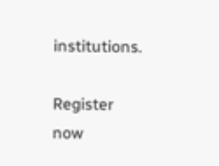institutions.

Register now